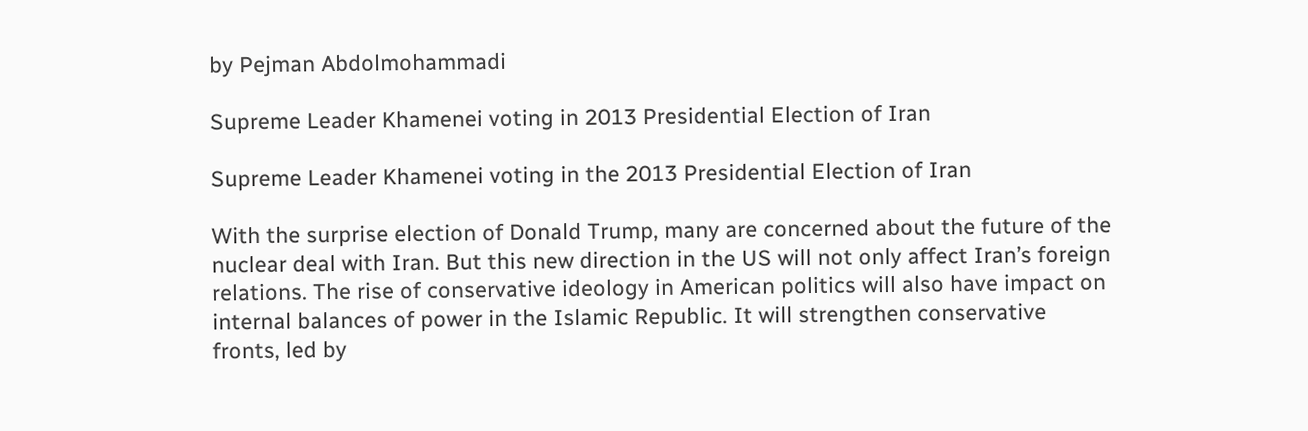by Pejman Abdolmohammadi

Supreme Leader Khamenei voting in 2013 Presidential Election of Iran

Supreme Leader Khamenei voting in the 2013 Presidential Election of Iran

With the surprise election of Donald Trump, many are concerned about the future of the nuclear deal with Iran. But this new direction in the US will not only affect Iran’s foreign relations. The rise of conservative ideology in American politics will also have impact on internal balances of power in the Islamic Republic. It will strengthen conservative fronts, led by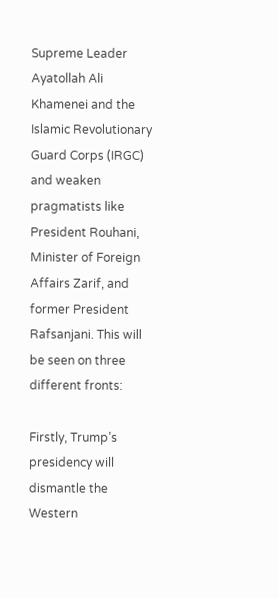Supreme Leader Ayatollah Ali Khamenei and the Islamic Revolutionary Guard Corps (IRGC) and weaken pragmatists like President Rouhani, Minister of Foreign Affairs Zarif, and former President Rafsanjani. This will be seen on three different fronts:

Firstly, Trump’s presidency will dismantle the Western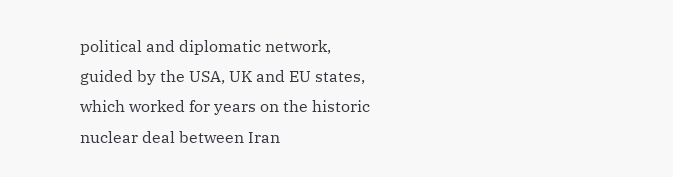political and diplomatic network, guided by the USA, UK and EU states, which worked for years on the historic nuclear deal between Iran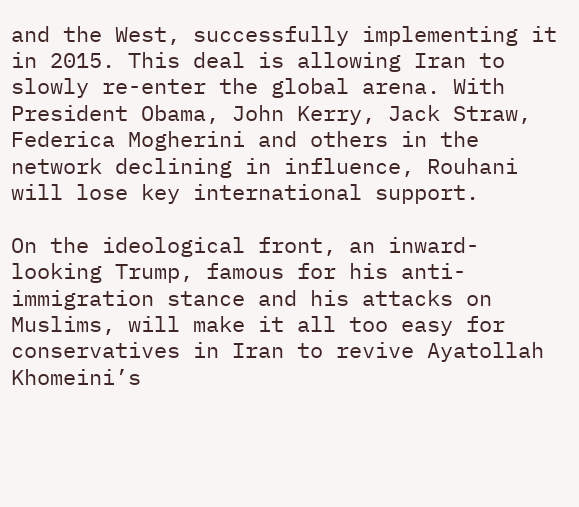and the West, successfully implementing it in 2015. This deal is allowing Iran to slowly re-enter the global arena. With President Obama, John Kerry, Jack Straw, Federica Mogherini and others in the network declining in influence, Rouhani will lose key international support.

On the ideological front, an inward-looking Trump, famous for his anti-immigration stance and his attacks on Muslims, will make it all too easy for conservatives in Iran to revive Ayatollah Khomeini’s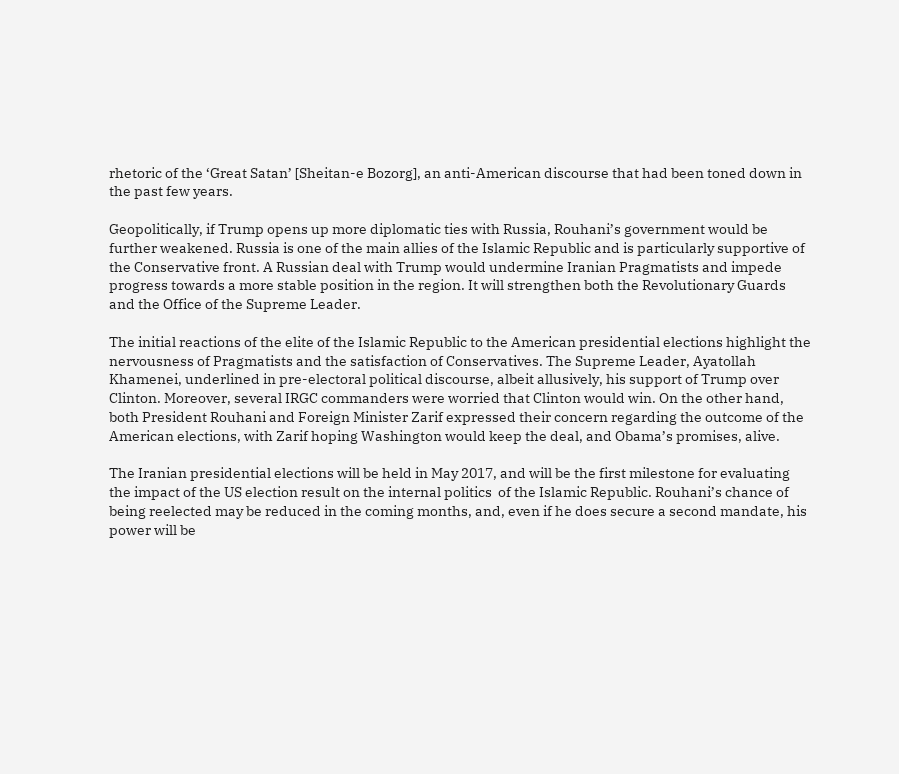rhetoric of the ‘Great Satan’ [Sheitan-e Bozorg], an anti-American discourse that had been toned down in the past few years.

Geopolitically, if Trump opens up more diplomatic ties with Russia, Rouhani’s government would be further weakened. Russia is one of the main allies of the Islamic Republic and is particularly supportive of the Conservative front. A Russian deal with Trump would undermine Iranian Pragmatists and impede progress towards a more stable position in the region. It will strengthen both the Revolutionary Guards and the Office of the Supreme Leader.

The initial reactions of the elite of the Islamic Republic to the American presidential elections highlight the nervousness of Pragmatists and the satisfaction of Conservatives. The Supreme Leader, Ayatollah Khamenei, underlined in pre-electoral political discourse, albeit allusively, his support of Trump over Clinton. Moreover, several IRGC commanders were worried that Clinton would win. On the other hand, both President Rouhani and Foreign Minister Zarif expressed their concern regarding the outcome of the American elections, with Zarif hoping Washington would keep the deal, and Obama’s promises, alive.

The Iranian presidential elections will be held in May 2017, and will be the first milestone for evaluating the impact of the US election result on the internal politics  of the Islamic Republic. Rouhani’s chance of being reelected may be reduced in the coming months, and, even if he does secure a second mandate, his power will be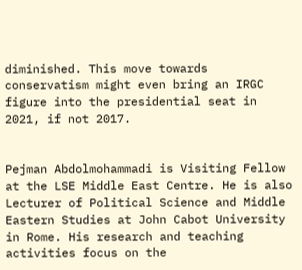diminished. This move towards conservatism might even bring an IRGC figure into the presidential seat in 2021, if not 2017.


Pejman Abdolmohammadi is Visiting Fellow at the LSE Middle East Centre. He is also Lecturer of Political Science and Middle Eastern Studies at John Cabot University in Rome. His research and teaching activities focus on the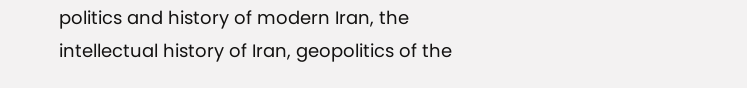politics and history of modern Iran, the intellectual history of Iran, geopolitics of the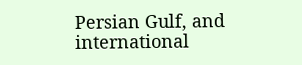Persian Gulf, and international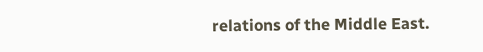relations of the Middle East.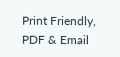Print Friendly, PDF & Email